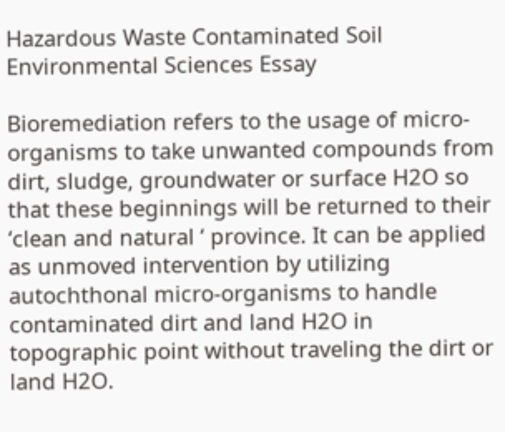Hazardous Waste Contaminated Soil Environmental Sciences Essay

Bioremediation refers to the usage of micro-organisms to take unwanted compounds from dirt, sludge, groundwater or surface H2O so that these beginnings will be returned to their ‘clean and natural ‘ province. It can be applied as unmoved intervention by utilizing autochthonal micro-organisms to handle contaminated dirt and land H2O in topographic point without traveling the dirt or land H2O.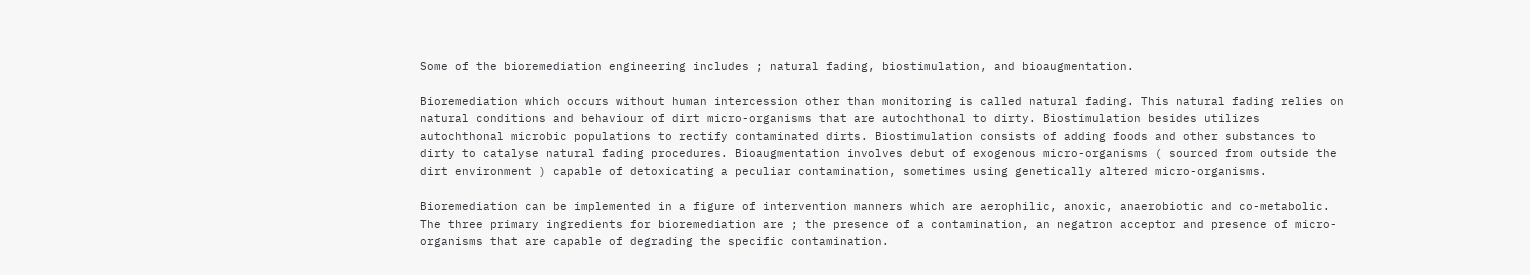Some of the bioremediation engineering includes ; natural fading, biostimulation, and bioaugmentation.

Bioremediation which occurs without human intercession other than monitoring is called natural fading. This natural fading relies on natural conditions and behaviour of dirt micro-organisms that are autochthonal to dirty. Biostimulation besides utilizes autochthonal microbic populations to rectify contaminated dirts. Biostimulation consists of adding foods and other substances to dirty to catalyse natural fading procedures. Bioaugmentation involves debut of exogenous micro-organisms ( sourced from outside the dirt environment ) capable of detoxicating a peculiar contamination, sometimes using genetically altered micro-organisms.

Bioremediation can be implemented in a figure of intervention manners which are aerophilic, anoxic, anaerobiotic and co-metabolic. The three primary ingredients for bioremediation are ; the presence of a contamination, an negatron acceptor and presence of micro-organisms that are capable of degrading the specific contamination.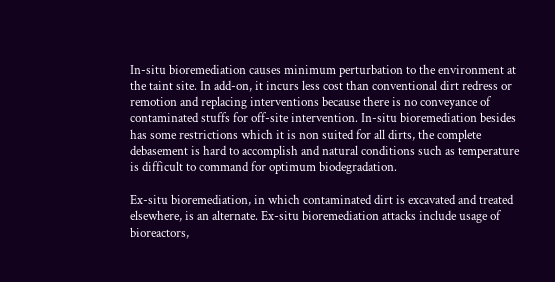In-situ bioremediation causes minimum perturbation to the environment at the taint site. In add-on, it incurs less cost than conventional dirt redress or remotion and replacing interventions because there is no conveyance of contaminated stuffs for off-site intervention. In-situ bioremediation besides has some restrictions which it is non suited for all dirts, the complete debasement is hard to accomplish and natural conditions such as temperature is difficult to command for optimum biodegradation.

Ex-situ bioremediation, in which contaminated dirt is excavated and treated elsewhere, is an alternate. Ex-situ bioremediation attacks include usage of bioreactors,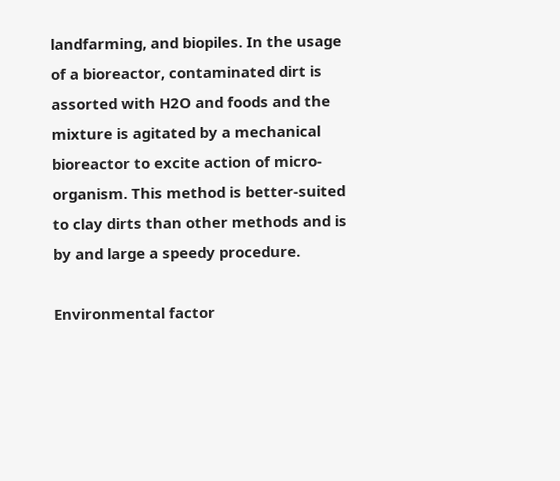landfarming, and biopiles. In the usage of a bioreactor, contaminated dirt is assorted with H2O and foods and the mixture is agitated by a mechanical bioreactor to excite action of micro-organism. This method is better-suited to clay dirts than other methods and is by and large a speedy procedure.

Environmental factor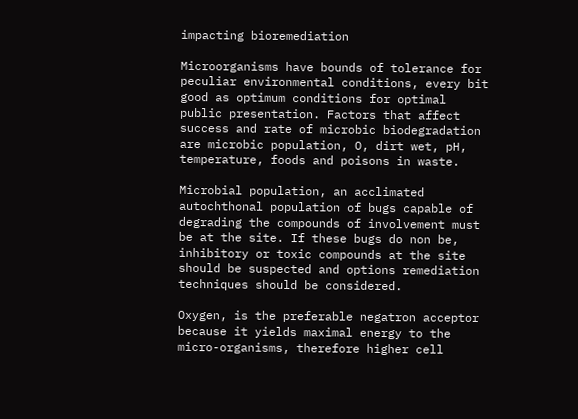impacting bioremediation

Microorganisms have bounds of tolerance for peculiar environmental conditions, every bit good as optimum conditions for optimal public presentation. Factors that affect success and rate of microbic biodegradation are microbic population, O, dirt wet, pH, temperature, foods and poisons in waste.

Microbial population, an acclimated autochthonal population of bugs capable of degrading the compounds of involvement must be at the site. If these bugs do non be, inhibitory or toxic compounds at the site should be suspected and options remediation techniques should be considered.

Oxygen, is the preferable negatron acceptor because it yields maximal energy to the micro-organisms, therefore higher cell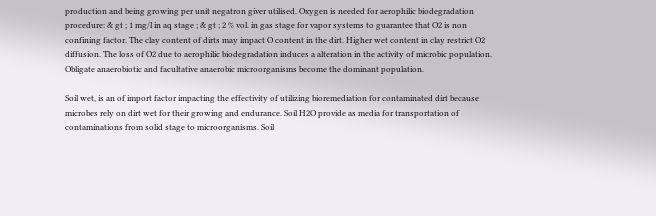production and being growing per unit negatron giver utilised. Oxygen is needed for aerophilic biodegradation procedure: & gt ; 1 mg/l in aq stage ; & gt ; 2 % vol. in gas stage for vapor systems to guarantee that O2 is non confining factor. The clay content of dirts may impact O content in the dirt. Higher wet content in clay restrict O2 diffusion. The loss of O2 due to aerophilic biodegradation induces a alteration in the activity of microbic population. Obligate anaerobiotic and facultative anaerobic microorganisms become the dominant population.

Soil wet, is an of import factor impacting the effectivity of utilizing bioremediation for contaminated dirt because microbes rely on dirt wet for their growing and endurance. Soil H2O provide as media for transportation of contaminations from solid stage to microorganisms. Soil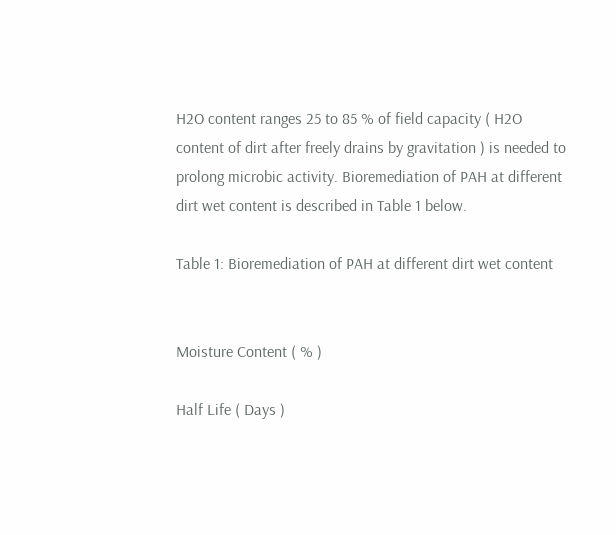H2O content ranges 25 to 85 % of field capacity ( H2O content of dirt after freely drains by gravitation ) is needed to prolong microbic activity. Bioremediation of PAH at different dirt wet content is described in Table 1 below.

Table 1: Bioremediation of PAH at different dirt wet content


Moisture Content ( % )

Half Life ( Days )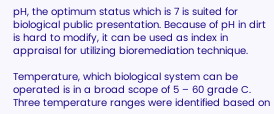pH, the optimum status which is 7 is suited for biological public presentation. Because of pH in dirt is hard to modify, it can be used as index in appraisal for utilizing bioremediation technique.

Temperature, which biological system can be operated is in a broad scope of 5 – 60 grade C. Three temperature ranges were identified based on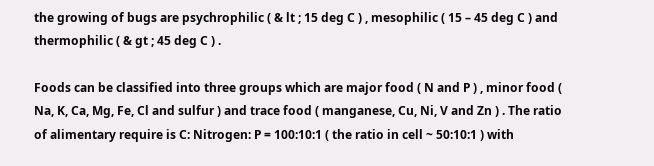the growing of bugs are psychrophilic ( & lt ; 15 deg C ) , mesophilic ( 15 – 45 deg C ) and thermophilic ( & gt ; 45 deg C ) .

Foods can be classified into three groups which are major food ( N and P ) , minor food ( Na, K, Ca, Mg, Fe, Cl and sulfur ) and trace food ( manganese, Cu, Ni, V and Zn ) . The ratio of alimentary require is C: Nitrogen: P = 100:10:1 ( the ratio in cell ~ 50:10:1 ) with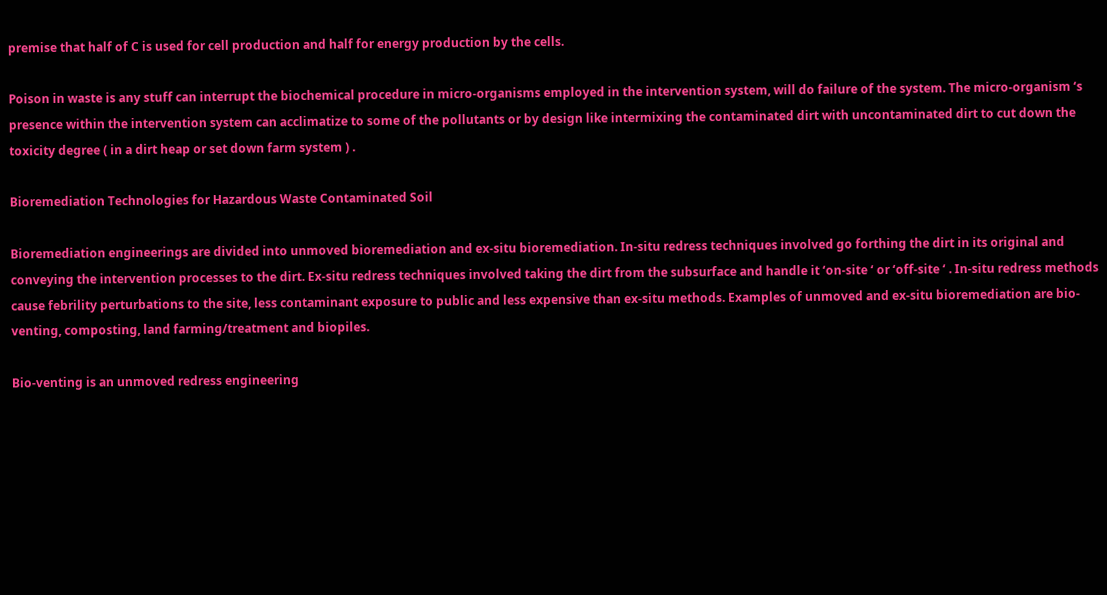premise that half of C is used for cell production and half for energy production by the cells.

Poison in waste is any stuff can interrupt the biochemical procedure in micro-organisms employed in the intervention system, will do failure of the system. The micro-organism ‘s presence within the intervention system can acclimatize to some of the pollutants or by design like intermixing the contaminated dirt with uncontaminated dirt to cut down the toxicity degree ( in a dirt heap or set down farm system ) .

Bioremediation Technologies for Hazardous Waste Contaminated Soil

Bioremediation engineerings are divided into unmoved bioremediation and ex-situ bioremediation. In-situ redress techniques involved go forthing the dirt in its original and conveying the intervention processes to the dirt. Ex-situ redress techniques involved taking the dirt from the subsurface and handle it ‘on-site ‘ or ‘off-site ‘ . In-situ redress methods cause febrility perturbations to the site, less contaminant exposure to public and less expensive than ex-situ methods. Examples of unmoved and ex-situ bioremediation are bio-venting, composting, land farming/treatment and biopiles.

Bio-venting is an unmoved redress engineering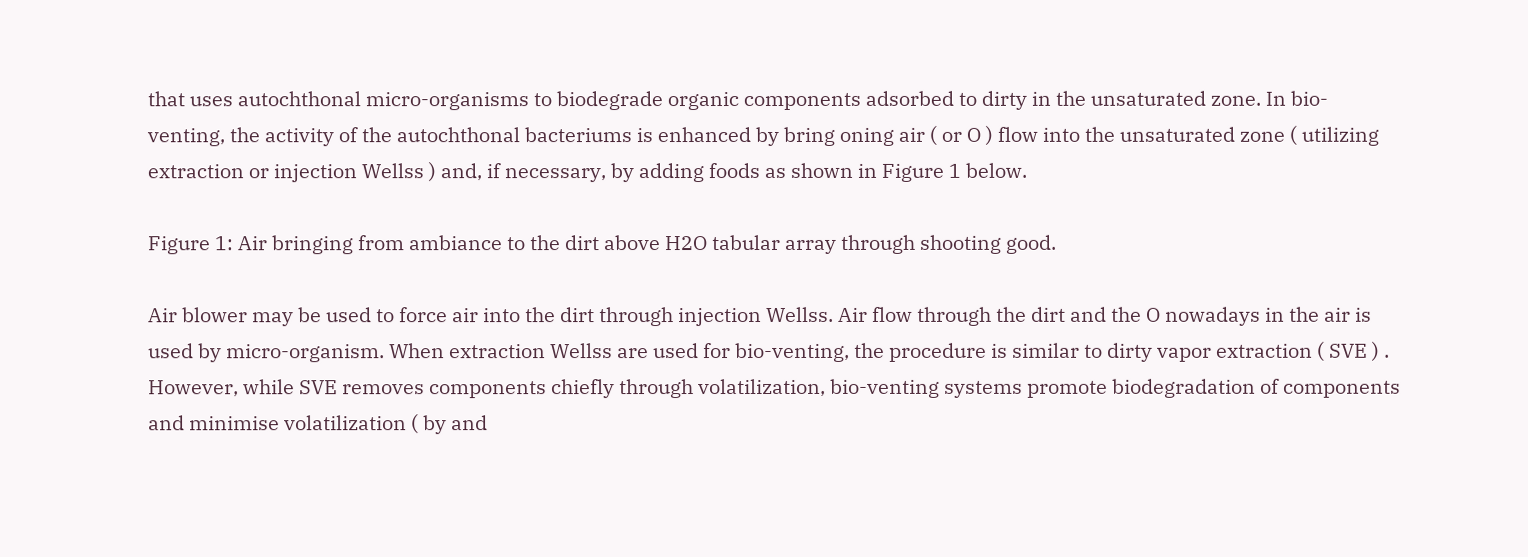that uses autochthonal micro-organisms to biodegrade organic components adsorbed to dirty in the unsaturated zone. In bio-venting, the activity of the autochthonal bacteriums is enhanced by bring oning air ( or O ) flow into the unsaturated zone ( utilizing extraction or injection Wellss ) and, if necessary, by adding foods as shown in Figure 1 below.

Figure 1: Air bringing from ambiance to the dirt above H2O tabular array through shooting good.

Air blower may be used to force air into the dirt through injection Wellss. Air flow through the dirt and the O nowadays in the air is used by micro-organism. When extraction Wellss are used for bio-venting, the procedure is similar to dirty vapor extraction ( SVE ) . However, while SVE removes components chiefly through volatilization, bio-venting systems promote biodegradation of components and minimise volatilization ( by and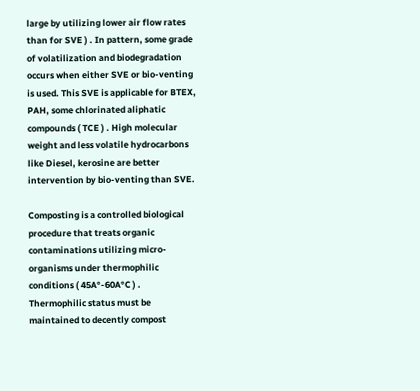large by utilizing lower air flow rates than for SVE ) . In pattern, some grade of volatilization and biodegradation occurs when either SVE or bio-venting is used. This SVE is applicable for BTEX, PAH, some chlorinated aliphatic compounds ( TCE ) . High molecular weight and less volatile hydrocarbons like Diesel, kerosine are better intervention by bio-venting than SVE.

Composting is a controlled biological procedure that treats organic contaminations utilizing micro-organisms under thermophilic conditions ( 45A°-60A°C ) . Thermophilic status must be maintained to decently compost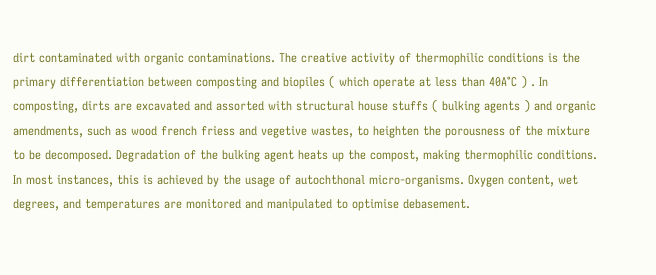dirt contaminated with organic contaminations. The creative activity of thermophilic conditions is the primary differentiation between composting and biopiles ( which operate at less than 40A°C ) . In composting, dirts are excavated and assorted with structural house stuffs ( bulking agents ) and organic amendments, such as wood french friess and vegetive wastes, to heighten the porousness of the mixture to be decomposed. Degradation of the bulking agent heats up the compost, making thermophilic conditions. In most instances, this is achieved by the usage of autochthonal micro-organisms. Oxygen content, wet degrees, and temperatures are monitored and manipulated to optimise debasement.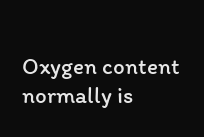Oxygen content normally is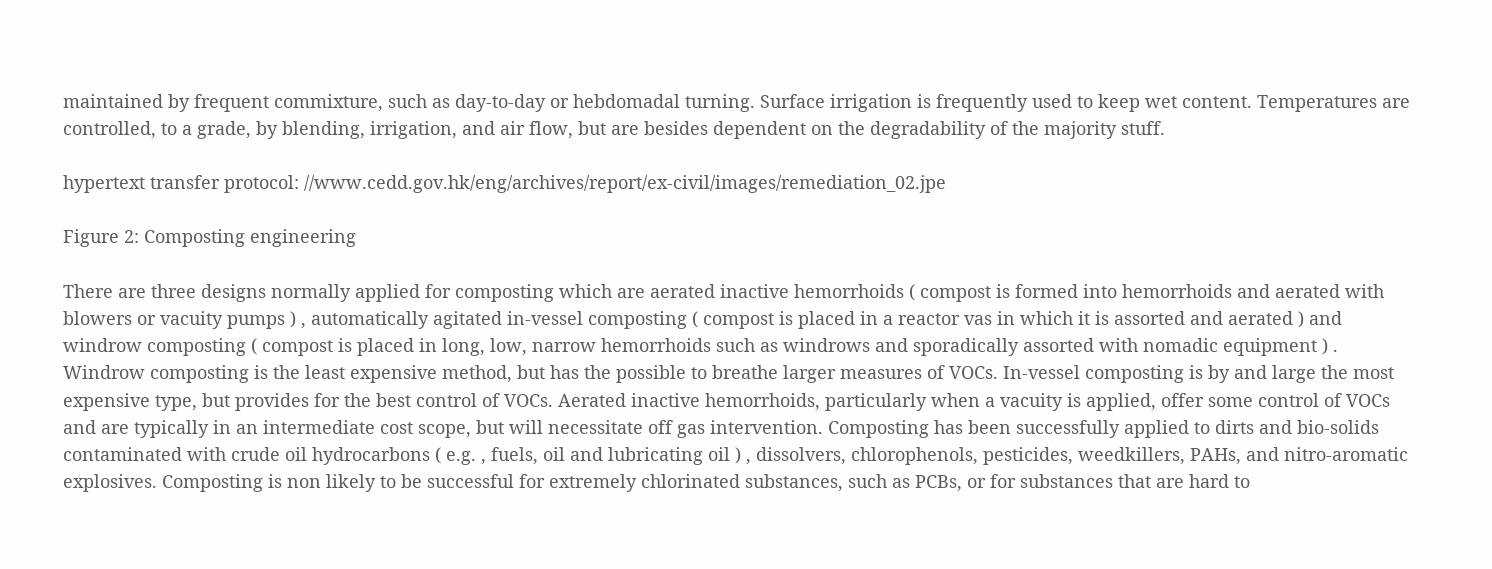maintained by frequent commixture, such as day-to-day or hebdomadal turning. Surface irrigation is frequently used to keep wet content. Temperatures are controlled, to a grade, by blending, irrigation, and air flow, but are besides dependent on the degradability of the majority stuff.

hypertext transfer protocol: //www.cedd.gov.hk/eng/archives/report/ex-civil/images/remediation_02.jpe

Figure 2: Composting engineering

There are three designs normally applied for composting which are aerated inactive hemorrhoids ( compost is formed into hemorrhoids and aerated with blowers or vacuity pumps ) , automatically agitated in-vessel composting ( compost is placed in a reactor vas in which it is assorted and aerated ) and windrow composting ( compost is placed in long, low, narrow hemorrhoids such as windrows and sporadically assorted with nomadic equipment ) . Windrow composting is the least expensive method, but has the possible to breathe larger measures of VOCs. In-vessel composting is by and large the most expensive type, but provides for the best control of VOCs. Aerated inactive hemorrhoids, particularly when a vacuity is applied, offer some control of VOCs and are typically in an intermediate cost scope, but will necessitate off gas intervention. Composting has been successfully applied to dirts and bio-solids contaminated with crude oil hydrocarbons ( e.g. , fuels, oil and lubricating oil ) , dissolvers, chlorophenols, pesticides, weedkillers, PAHs, and nitro-aromatic explosives. Composting is non likely to be successful for extremely chlorinated substances, such as PCBs, or for substances that are hard to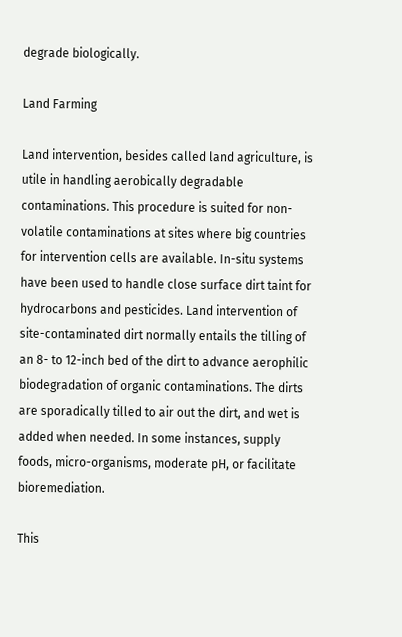degrade biologically.

Land Farming

Land intervention, besides called land agriculture, is utile in handling aerobically degradable contaminations. This procedure is suited for non-volatile contaminations at sites where big countries for intervention cells are available. In-situ systems have been used to handle close surface dirt taint for hydrocarbons and pesticides. Land intervention of site-contaminated dirt normally entails the tilling of an 8- to 12-inch bed of the dirt to advance aerophilic biodegradation of organic contaminations. The dirts are sporadically tilled to air out the dirt, and wet is added when needed. In some instances, supply foods, micro-organisms, moderate pH, or facilitate bioremediation.

This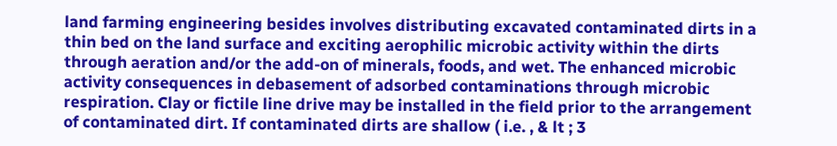land farming engineering besides involves distributing excavated contaminated dirts in a thin bed on the land surface and exciting aerophilic microbic activity within the dirts through aeration and/or the add-on of minerals, foods, and wet. The enhanced microbic activity consequences in debasement of adsorbed contaminations through microbic respiration. Clay or fictile line drive may be installed in the field prior to the arrangement of contaminated dirt. If contaminated dirts are shallow ( i.e. , & lt ; 3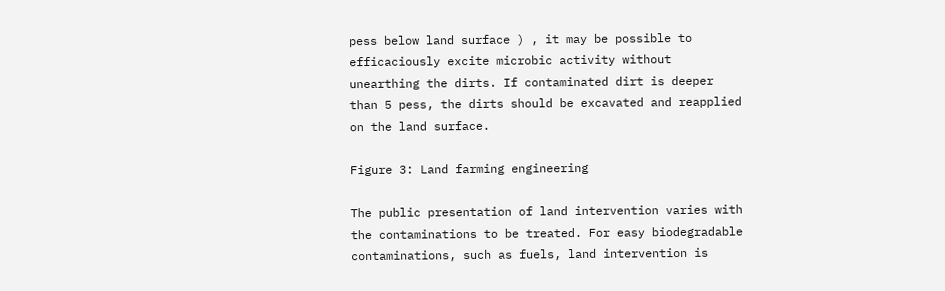pess below land surface ) , it may be possible to efficaciously excite microbic activity without unearthing the dirts. If contaminated dirt is deeper than 5 pess, the dirts should be excavated and reapplied on the land surface.

Figure 3: Land farming engineering

The public presentation of land intervention varies with the contaminations to be treated. For easy biodegradable contaminations, such as fuels, land intervention is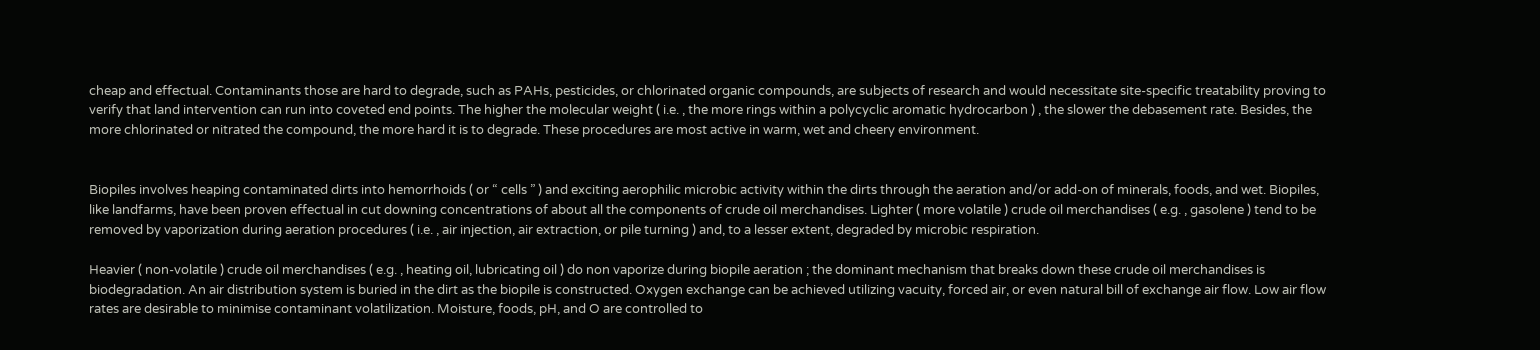cheap and effectual. Contaminants those are hard to degrade, such as PAHs, pesticides, or chlorinated organic compounds, are subjects of research and would necessitate site-specific treatability proving to verify that land intervention can run into coveted end points. The higher the molecular weight ( i.e. , the more rings within a polycyclic aromatic hydrocarbon ) , the slower the debasement rate. Besides, the more chlorinated or nitrated the compound, the more hard it is to degrade. These procedures are most active in warm, wet and cheery environment.


Biopiles involves heaping contaminated dirts into hemorrhoids ( or “ cells ” ) and exciting aerophilic microbic activity within the dirts through the aeration and/or add-on of minerals, foods, and wet. Biopiles, like landfarms, have been proven effectual in cut downing concentrations of about all the components of crude oil merchandises. Lighter ( more volatile ) crude oil merchandises ( e.g. , gasolene ) tend to be removed by vaporization during aeration procedures ( i.e. , air injection, air extraction, or pile turning ) and, to a lesser extent, degraded by microbic respiration.

Heavier ( non-volatile ) crude oil merchandises ( e.g. , heating oil, lubricating oil ) do non vaporize during biopile aeration ; the dominant mechanism that breaks down these crude oil merchandises is biodegradation. An air distribution system is buried in the dirt as the biopile is constructed. Oxygen exchange can be achieved utilizing vacuity, forced air, or even natural bill of exchange air flow. Low air flow rates are desirable to minimise contaminant volatilization. Moisture, foods, pH, and O are controlled to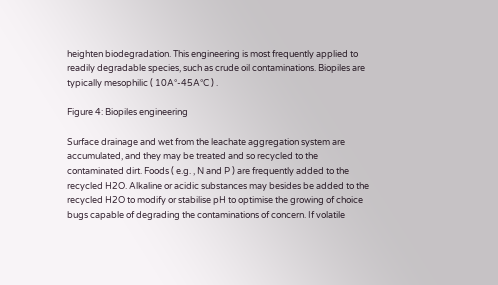heighten biodegradation. This engineering is most frequently applied to readily degradable species, such as crude oil contaminations. Biopiles are typically mesophilic ( 10A°-45A°C ) .

Figure 4: Biopiles engineering

Surface drainage and wet from the leachate aggregation system are accumulated, and they may be treated and so recycled to the contaminated dirt. Foods ( e.g. , N and P ) are frequently added to the recycled H2O. Alkaline or acidic substances may besides be added to the recycled H2O to modify or stabilise pH to optimise the growing of choice bugs capable of degrading the contaminations of concern. If volatile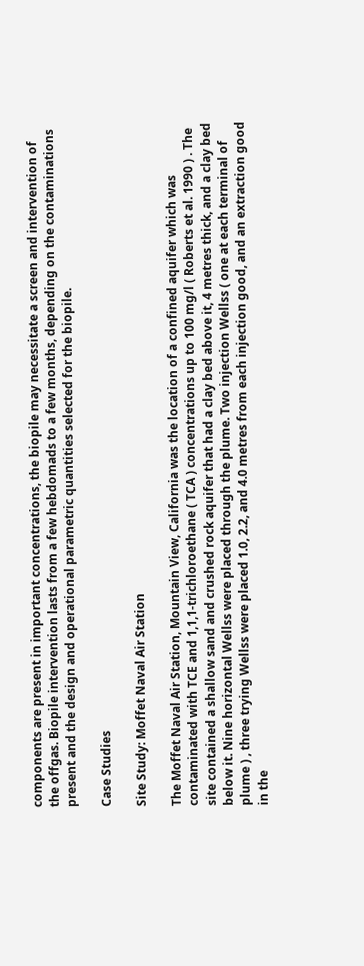components are present in important concentrations, the biopile may necessitate a screen and intervention of the offgas. Biopile intervention lasts from a few hebdomads to a few months, depending on the contaminations present and the design and operational parametric quantities selected for the biopile.

Case Studies

Site Study: Moffet Naval Air Station

The Moffet Naval Air Station, Mountain View, California was the location of a confined aquifer which was contaminated with TCE and 1,1,1-trichloroethane ( TCA ) concentrations up to 100 mg/l ( Roberts et al. 1990 ) . The site contained a shallow sand and crushed rock aquifer that had a clay bed above it, 4 metres thick, and a clay bed below it. Nine horizontal Wellss were placed through the plume. Two injection Wellss ( one at each terminal of plume ) , three trying Wellss were placed 1.0, 2.2, and 4.0 metres from each injection good, and an extraction good in the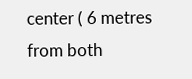center ( 6 metres from both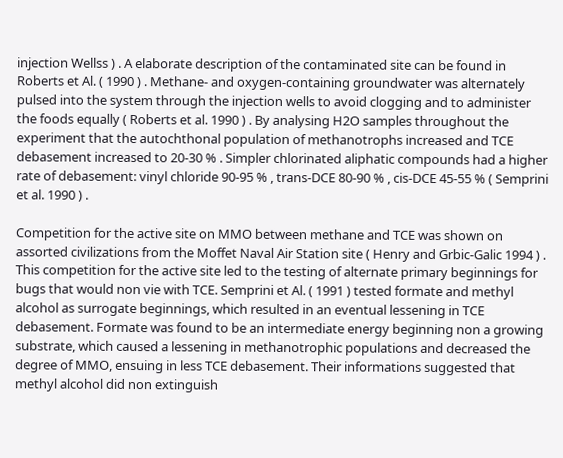injection Wellss ) . A elaborate description of the contaminated site can be found in Roberts et Al. ( 1990 ) . Methane- and oxygen-containing groundwater was alternately pulsed into the system through the injection wells to avoid clogging and to administer the foods equally ( Roberts et al. 1990 ) . By analysing H2O samples throughout the experiment that the autochthonal population of methanotrophs increased and TCE debasement increased to 20-30 % . Simpler chlorinated aliphatic compounds had a higher rate of debasement: vinyl chloride 90-95 % , trans-DCE 80-90 % , cis-DCE 45-55 % ( Semprini et al. 1990 ) .

Competition for the active site on MMO between methane and TCE was shown on assorted civilizations from the Moffet Naval Air Station site ( Henry and Grbic-Galic 1994 ) . This competition for the active site led to the testing of alternate primary beginnings for bugs that would non vie with TCE. Semprini et Al. ( 1991 ) tested formate and methyl alcohol as surrogate beginnings, which resulted in an eventual lessening in TCE debasement. Formate was found to be an intermediate energy beginning non a growing substrate, which caused a lessening in methanotrophic populations and decreased the degree of MMO, ensuing in less TCE debasement. Their informations suggested that methyl alcohol did non extinguish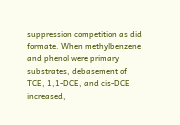suppression competition as did formate. When methylbenzene and phenol were primary substrates, debasement of TCE, 1,1-DCE, and cis-DCE increased,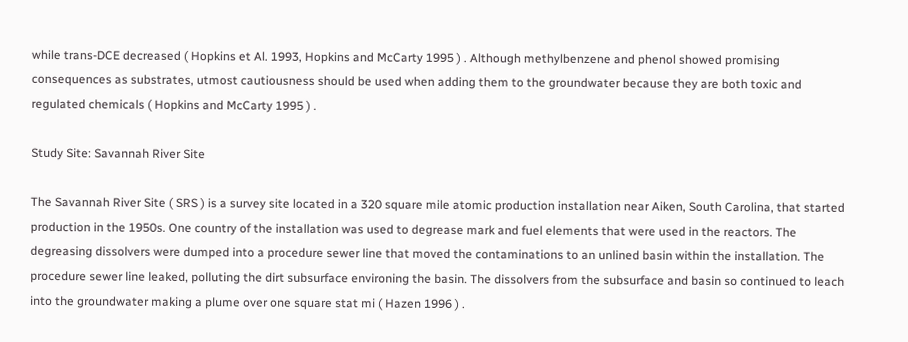while trans-DCE decreased ( Hopkins et Al. 1993, Hopkins and McCarty 1995 ) . Although methylbenzene and phenol showed promising consequences as substrates, utmost cautiousness should be used when adding them to the groundwater because they are both toxic and regulated chemicals ( Hopkins and McCarty 1995 ) .

Study Site: Savannah River Site

The Savannah River Site ( SRS ) is a survey site located in a 320 square mile atomic production installation near Aiken, South Carolina, that started production in the 1950s. One country of the installation was used to degrease mark and fuel elements that were used in the reactors. The degreasing dissolvers were dumped into a procedure sewer line that moved the contaminations to an unlined basin within the installation. The procedure sewer line leaked, polluting the dirt subsurface environing the basin. The dissolvers from the subsurface and basin so continued to leach into the groundwater making a plume over one square stat mi ( Hazen 1996 ) .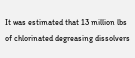It was estimated that 13 million lbs of chlorinated degreasing dissolvers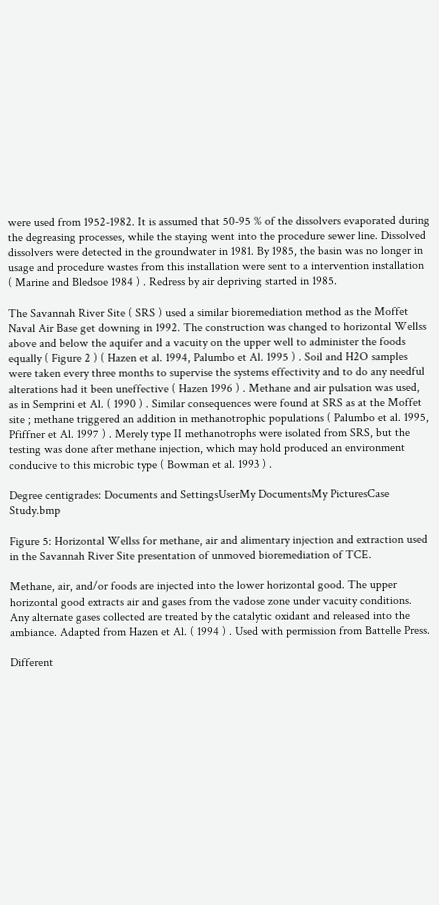were used from 1952-1982. It is assumed that 50-95 % of the dissolvers evaporated during the degreasing processes, while the staying went into the procedure sewer line. Dissolved dissolvers were detected in the groundwater in 1981. By 1985, the basin was no longer in usage and procedure wastes from this installation were sent to a intervention installation ( Marine and Bledsoe 1984 ) . Redress by air depriving started in 1985.

The Savannah River Site ( SRS ) used a similar bioremediation method as the Moffet Naval Air Base get downing in 1992. The construction was changed to horizontal Wellss above and below the aquifer and a vacuity on the upper well to administer the foods equally ( Figure 2 ) ( Hazen et al. 1994, Palumbo et Al. 1995 ) . Soil and H2O samples were taken every three months to supervise the systems effectivity and to do any needful alterations had it been uneffective ( Hazen 1996 ) . Methane and air pulsation was used, as in Semprini et Al. ( 1990 ) . Similar consequences were found at SRS as at the Moffet site ; methane triggered an addition in methanotrophic populations ( Palumbo et al. 1995, Pfiffner et Al. 1997 ) . Merely type II methanotrophs were isolated from SRS, but the testing was done after methane injection, which may hold produced an environment conducive to this microbic type ( Bowman et al. 1993 ) .

Degree centigrades: Documents and SettingsUserMy DocumentsMy PicturesCase Study.bmp

Figure 5: Horizontal Wellss for methane, air and alimentary injection and extraction used in the Savannah River Site presentation of unmoved bioremediation of TCE.

Methane, air, and/or foods are injected into the lower horizontal good. The upper horizontal good extracts air and gases from the vadose zone under vacuity conditions. Any alternate gases collected are treated by the catalytic oxidant and released into the ambiance. Adapted from Hazen et Al. ( 1994 ) . Used with permission from Battelle Press.

Different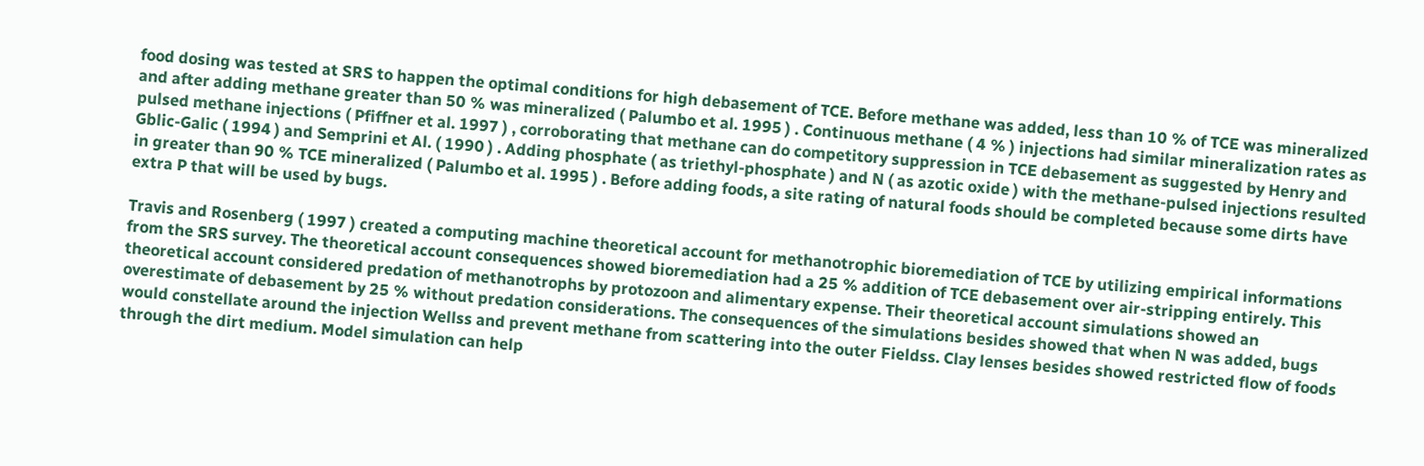food dosing was tested at SRS to happen the optimal conditions for high debasement of TCE. Before methane was added, less than 10 % of TCE was mineralized and after adding methane greater than 50 % was mineralized ( Palumbo et al. 1995 ) . Continuous methane ( 4 % ) injections had similar mineralization rates as pulsed methane injections ( Pfiffner et al. 1997 ) , corroborating that methane can do competitory suppression in TCE debasement as suggested by Henry and Gblic-Galic ( 1994 ) and Semprini et Al. ( 1990 ) . Adding phosphate ( as triethyl-phosphate ) and N ( as azotic oxide ) with the methane-pulsed injections resulted in greater than 90 % TCE mineralized ( Palumbo et al. 1995 ) . Before adding foods, a site rating of natural foods should be completed because some dirts have extra P that will be used by bugs.

Travis and Rosenberg ( 1997 ) created a computing machine theoretical account for methanotrophic bioremediation of TCE by utilizing empirical informations from the SRS survey. The theoretical account consequences showed bioremediation had a 25 % addition of TCE debasement over air-stripping entirely. This theoretical account considered predation of methanotrophs by protozoon and alimentary expense. Their theoretical account simulations showed an overestimate of debasement by 25 % without predation considerations. The consequences of the simulations besides showed that when N was added, bugs would constellate around the injection Wellss and prevent methane from scattering into the outer Fieldss. Clay lenses besides showed restricted flow of foods through the dirt medium. Model simulation can help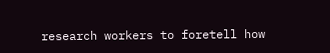research workers to foretell how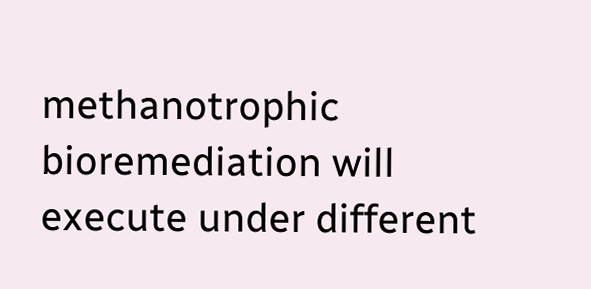methanotrophic bioremediation will execute under different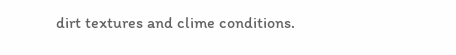dirt textures and clime conditions.